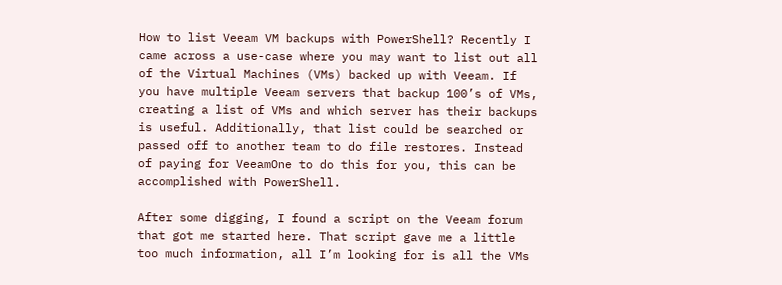How to list Veeam VM backups with PowerShell? Recently I came across a use-case where you may want to list out all of the Virtual Machines (VMs) backed up with Veeam. If you have multiple Veeam servers that backup 100’s of VMs, creating a list of VMs and which server has their backups is useful. Additionally, that list could be searched or passed off to another team to do file restores. Instead of paying for VeeamOne to do this for you, this can be accomplished with PowerShell.

After some digging, I found a script on the Veeam forum that got me started here. That script gave me a little too much information, all I’m looking for is all the VMs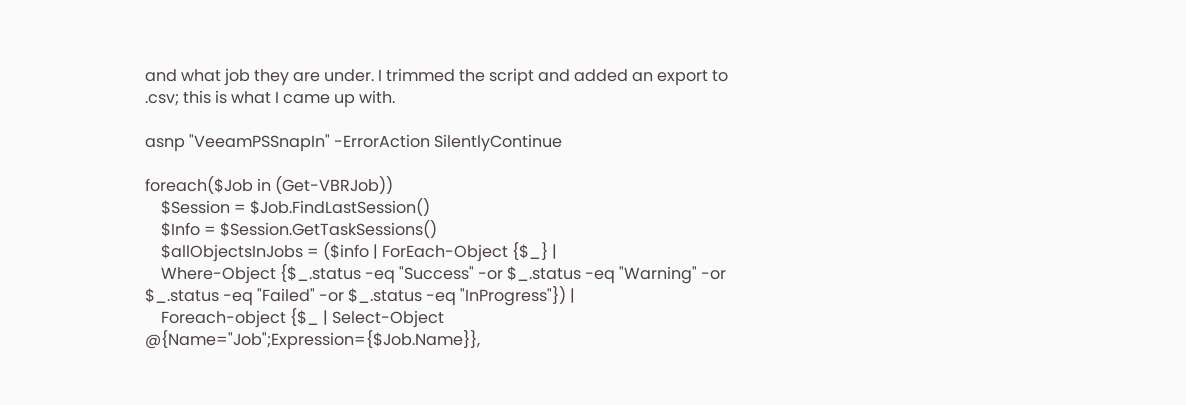and what job they are under. I trimmed the script and added an export to .csv; this is what I came up with.

asnp "VeeamPSSnapIn" -ErrorAction SilentlyContinue

foreach($Job in (Get-VBRJob))
    $Session = $Job.FindLastSession()
    $Info = $Session.GetTaskSessions()
    $allObjectsInJobs = ($info | ForEach-Object {$_} |
    Where-Object {$_.status -eq "Success" -or $_.status -eq "Warning" -or $_.status -eq "Failed" -or $_.status -eq "InProgress"}) |
    Foreach-object {$_ | Select-Object @{Name="Job";Expression={$Job.Name}},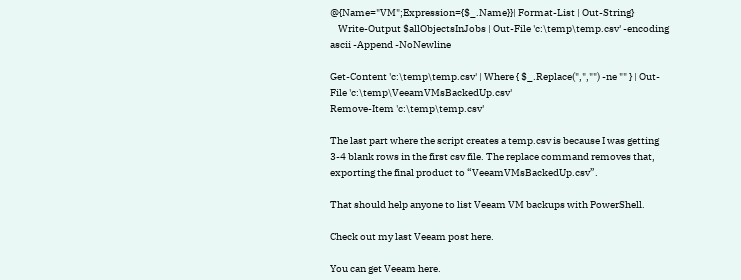@{Name="VM";Expression={$_.Name}}| Format-List | Out-String}
    Write-Output $allObjectsInJobs | Out-File 'c:\temp\temp.csv' -encoding ascii -Append -NoNewline

Get-Content 'c:\temp\temp.csv' | Where { $_.Replace(",","") -ne "" } | Out-File 'c:\temp\VeeamVMsBackedUp.csv'
Remove-Item 'c:\temp\temp.csv'

The last part where the script creates a temp.csv is because I was getting 3-4 blank rows in the first csv file. The replace command removes that, exporting the final product to “VeeamVMsBackedUp.csv”.

That should help anyone to list Veeam VM backups with PowerShell.

Check out my last Veeam post here.

You can get Veeam here.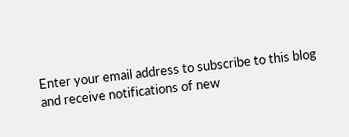Enter your email address to subscribe to this blog and receive notifications of new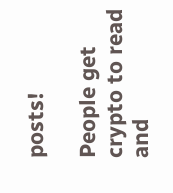posts!

People get crypto to read and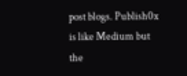post blogs. Publish0x is like Medium but the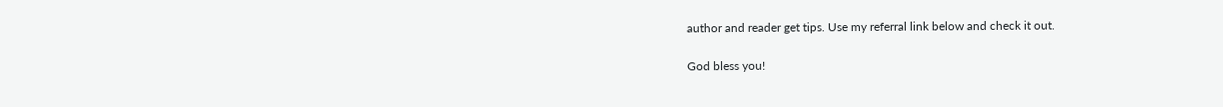author and reader get tips. Use my referral link below and check it out.

God bless you!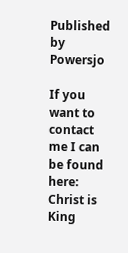Published by Powersjo

If you want to contact me I can be found here: Christ is King